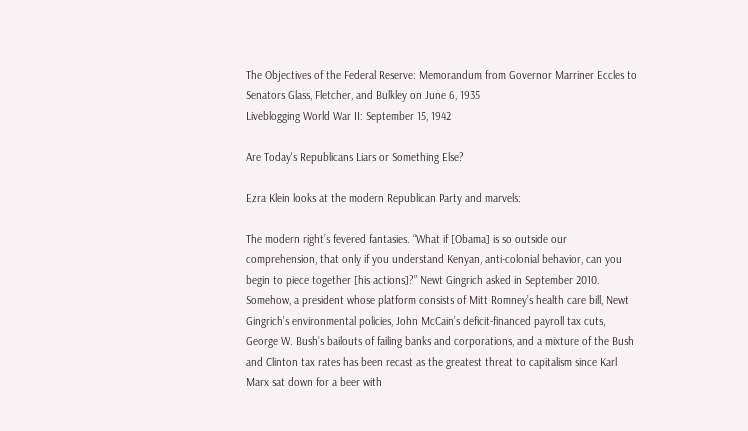The Objectives of the Federal Reserve: Memorandum from Governor Marriner Eccles to Senators Glass, Fletcher, and Bulkley on June 6, 1935
Liveblogging World War II: September 15, 1942

Are Today's Republicans Liars or Something Else?

Ezra Klein looks at the modern Republican Party and marvels:

The modern right’s fevered fantasies. “What if [Obama] is so outside our comprehension, that only if you understand Kenyan, anti-colonial behavior, can you begin to piece together [his actions]?” Newt Gingrich asked in September 2010. Somehow, a president whose platform consists of Mitt Romney’s health care bill, Newt Gingrich’s environmental policies, John McCain’s deficit-financed payroll tax cuts, George W. Bush’s bailouts of failing banks and corporations, and a mixture of the Bush and Clinton tax rates has been recast as the greatest threat to capitalism since Karl Marx sat down for a beer with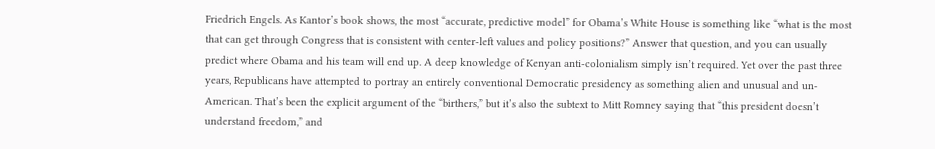Friedrich Engels. As Kantor’s book shows, the most “accurate, predictive model” for Obama’s White House is something like “what is the most that can get through Congress that is consistent with center-left values and policy positions?” Answer that question, and you can usually predict where Obama and his team will end up. A deep knowledge of Kenyan anti-colonialism simply isn’t required. Yet over the past three years, Republicans have attempted to portray an entirely conventional Democratic presidency as something alien and unusual and un-American. That’s been the explicit argument of the “birthers,” but it’s also the subtext to Mitt Romney saying that “this president doesn’t understand freedom,” and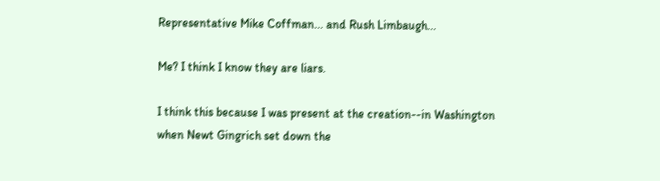Representative Mike Coffman... and Rush Limbaugh...

Me? I think I know they are liars.

I think this because I was present at the creation--in Washington when Newt Gingrich set down the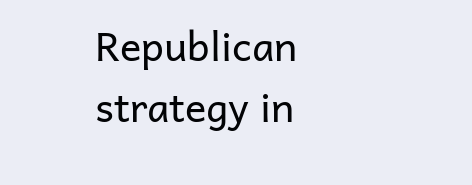Republican strategy in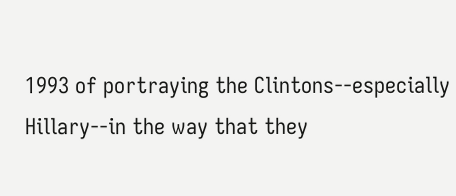1993 of portraying the Clintons--especially Hillary--in the way that they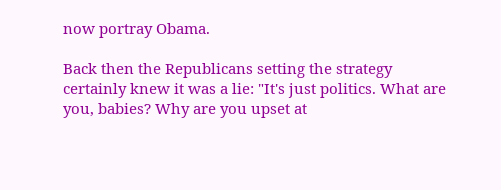now portray Obama.

Back then the Republicans setting the strategy certainly knew it was a lie: "It's just politics. What are you, babies? Why are you upset at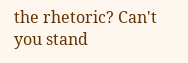the rhetoric? Can't you stand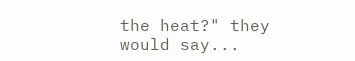the heat?" they would say...